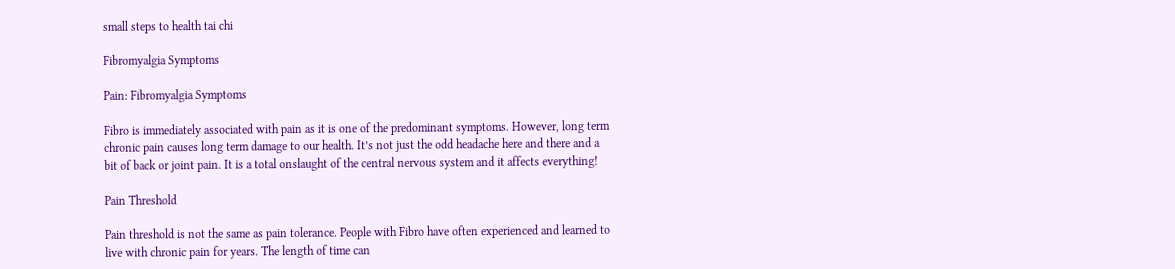small steps to health tai chi

Fibromyalgia Symptoms

Pain: Fibromyalgia Symptoms

Fibro is immediately associated with pain as it is one of the predominant symptoms. However, long term chronic pain causes long term damage to our health. It’s not just the odd headache here and there and a bit of back or joint pain. It is a total onslaught of the central nervous system and it affects everything!

Pain Threshold

Pain threshold is not the same as pain tolerance. People with Fibro have often experienced and learned to live with chronic pain for years. The length of time can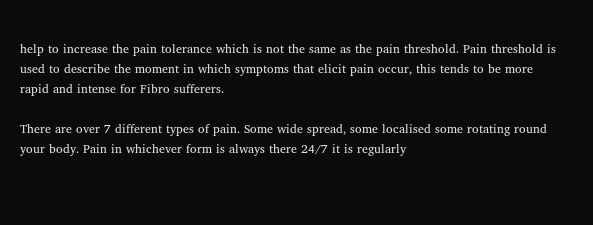help to increase the pain tolerance which is not the same as the pain threshold. Pain threshold is used to describe the moment in which symptoms that elicit pain occur, this tends to be more rapid and intense for Fibro sufferers.

There are over 7 different types of pain. Some wide spread, some localised some rotating round your body. Pain in whichever form is always there 24/7 it is regularly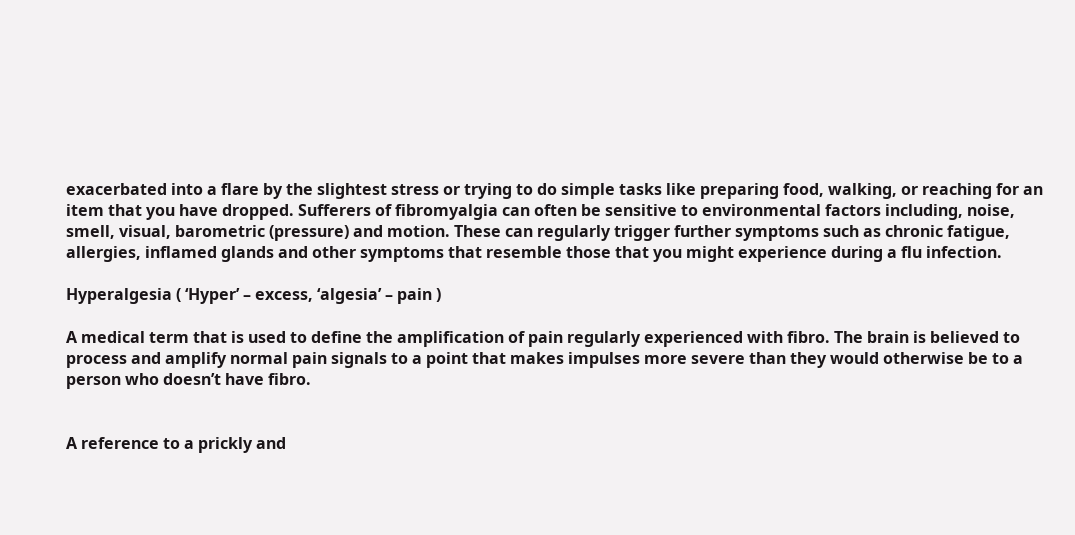exacerbated into a flare by the slightest stress or trying to do simple tasks like preparing food, walking, or reaching for an item that you have dropped. Sufferers of fibromyalgia can often be sensitive to environmental factors including, noise, smell, visual, barometric (pressure) and motion. These can regularly trigger further symptoms such as chronic fatigue, allergies, inflamed glands and other symptoms that resemble those that you might experience during a flu infection.

Hyperalgesia ( ‘Hyper’ – excess, ‘algesia’ – pain )

A medical term that is used to define the amplification of pain regularly experienced with fibro. The brain is believed to process and amplify normal pain signals to a point that makes impulses more severe than they would otherwise be to a person who doesn’t have fibro.


A reference to a prickly and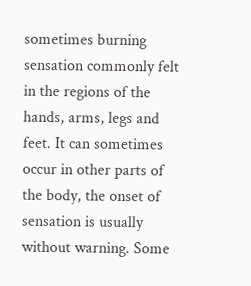sometimes burning sensation commonly felt in the regions of the hands, arms, legs and feet. It can sometimes occur in other parts of the body, the onset of sensation is usually without warning. Some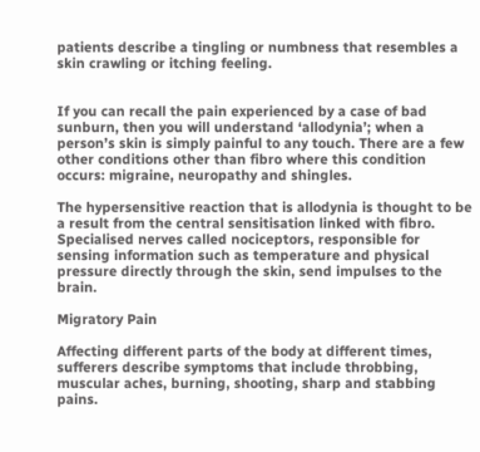patients describe a tingling or numbness that resembles a skin crawling or itching feeling.


If you can recall the pain experienced by a case of bad sunburn, then you will understand ‘allodynia’; when a person’s skin is simply painful to any touch. There are a few other conditions other than fibro where this condition occurs: migraine, neuropathy and shingles.

The hypersensitive reaction that is allodynia is thought to be a result from the central sensitisation linked with fibro. Specialised nerves called nociceptors, responsible for sensing information such as temperature and physical pressure directly through the skin, send impulses to the brain.

Migratory Pain

Affecting different parts of the body at different times, sufferers describe symptoms that include throbbing, muscular aches, burning, shooting, sharp and stabbing pains.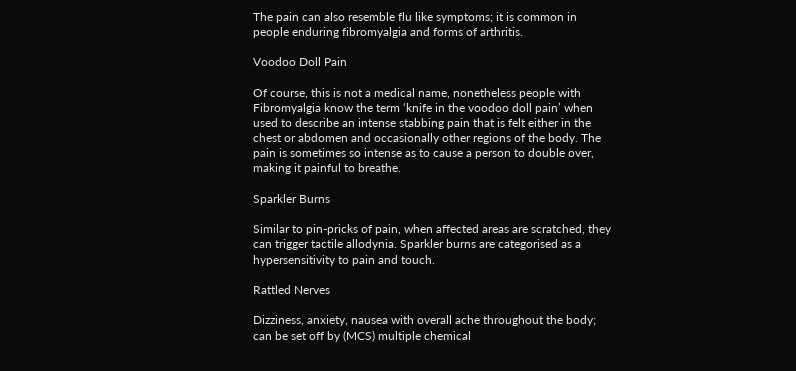The pain can also resemble flu like symptoms; it is common in people enduring fibromyalgia and forms of arthritis.

Voodoo Doll Pain

Of course, this is not a medical name, nonetheless people with Fibromyalgia know the term ‘knife in the voodoo doll pain’ when used to describe an intense stabbing pain that is felt either in the chest or abdomen and occasionally other regions of the body. The pain is sometimes so intense as to cause a person to double over, making it painful to breathe.

Sparkler Burns

Similar to pin-pricks of pain, when affected areas are scratched, they can trigger tactile allodynia. Sparkler burns are categorised as a hypersensitivity to pain and touch.

Rattled Nerves

Dizziness, anxiety, nausea with overall ache throughout the body; can be set off by (MCS) multiple chemical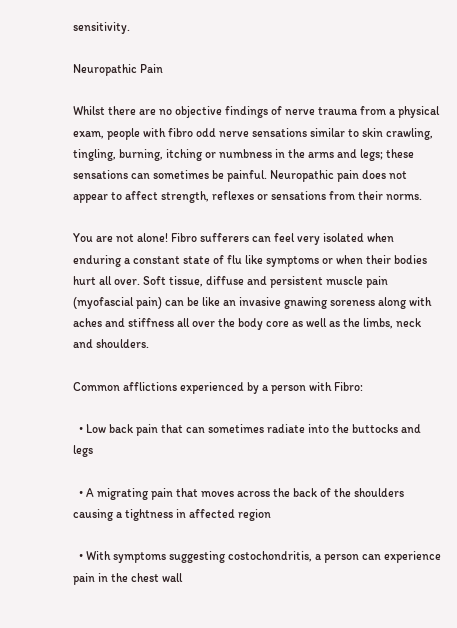sensitivity.

Neuropathic Pain

Whilst there are no objective findings of nerve trauma from a physical exam, people with fibro odd nerve sensations similar to skin crawling, tingling, burning, itching or numbness in the arms and legs; these sensations can sometimes be painful. Neuropathic pain does not appear to affect strength, reflexes or sensations from their norms.

You are not alone! Fibro sufferers can feel very isolated when enduring a constant state of flu like symptoms or when their bodies hurt all over. Soft tissue, diffuse and persistent muscle pain (myofascial pain) can be like an invasive gnawing soreness along with aches and stiffness all over the body core as well as the limbs, neck and shoulders.

Common afflictions experienced by a person with Fibro:

  • Low back pain that can sometimes radiate into the buttocks and legs

  • A migrating pain that moves across the back of the shoulders causing a tightness in affected region

  • With symptoms suggesting costochondritis, a person can experience pain in the chest wall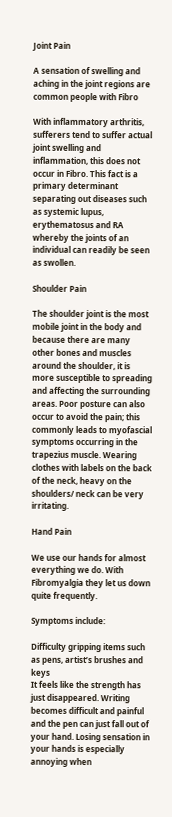Joint Pain

A sensation of swelling and aching in the joint regions are common people with Fibro

With inflammatory arthritis, sufferers tend to suffer actual joint swelling and inflammation, this does not occur in Fibro. This fact is a primary determinant separating out diseases such as systemic lupus, erythematosus and RA whereby the joints of an individual can readily be seen as swollen.

Shoulder Pain

The shoulder joint is the most mobile joint in the body and because there are many other bones and muscles around the shoulder, it is more susceptible to spreading and affecting the surrounding areas. Poor posture can also occur to avoid the pain; this commonly leads to myofascial symptoms occurring in the trapezius muscle. Wearing clothes with labels on the back of the neck, heavy on the shoulders/ neck can be very irritating.

Hand Pain

We use our hands for almost everything we do. With Fibromyalgia they let us down quite frequently.

Symptoms include:

Difficulty gripping items such as pens, artist’s brushes and keys
It feels like the strength has just disappeared. Writing becomes difficult and painful and the pen can just fall out of your hand. Losing sensation in your hands is especially annoying when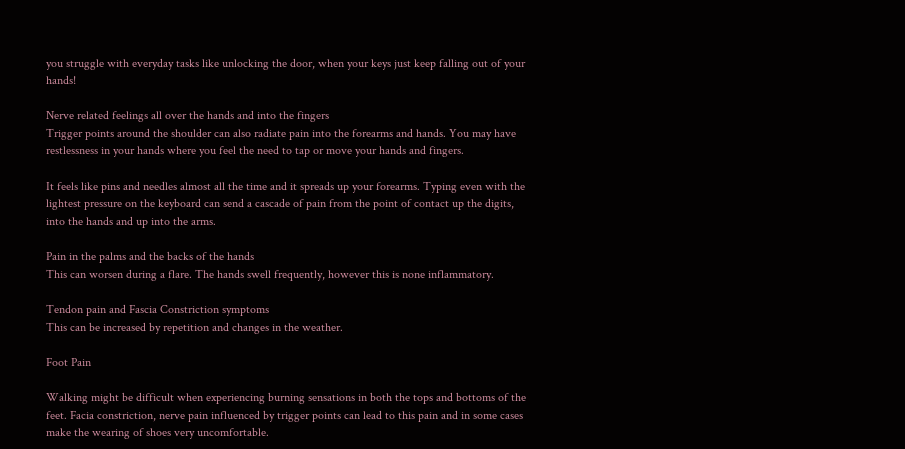you struggle with everyday tasks like unlocking the door, when your keys just keep falling out of your hands!

Nerve related feelings all over the hands and into the fingers
Trigger points around the shoulder can also radiate pain into the forearms and hands. You may have restlessness in your hands where you feel the need to tap or move your hands and fingers.

It feels like pins and needles almost all the time and it spreads up your forearms. Typing even with the lightest pressure on the keyboard can send a cascade of pain from the point of contact up the digits, into the hands and up into the arms.

Pain in the palms and the backs of the hands
This can worsen during a flare. The hands swell frequently, however this is none inflammatory.

Tendon pain and Fascia Constriction symptoms
This can be increased by repetition and changes in the weather.

Foot Pain

Walking might be difficult when experiencing burning sensations in both the tops and bottoms of the feet. Facia constriction, nerve pain influenced by trigger points can lead to this pain and in some cases make the wearing of shoes very uncomfortable.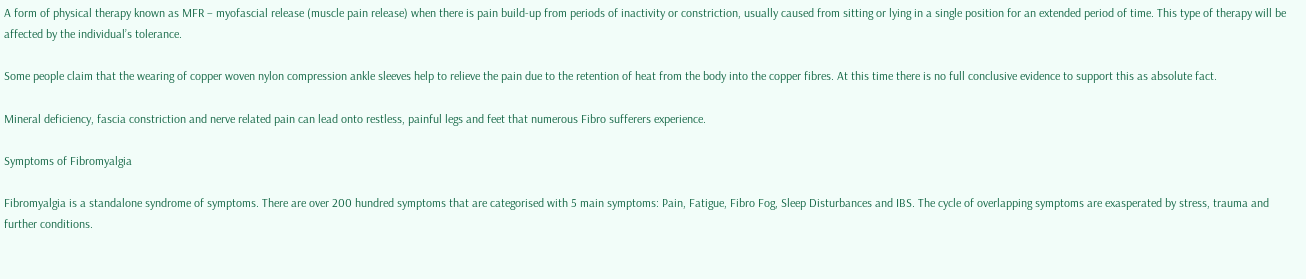A form of physical therapy known as MFR – myofascial release (muscle pain release) when there is pain build-up from periods of inactivity or constriction, usually caused from sitting or lying in a single position for an extended period of time. This type of therapy will be affected by the individual’s tolerance.

Some people claim that the wearing of copper woven nylon compression ankle sleeves help to relieve the pain due to the retention of heat from the body into the copper fibres. At this time there is no full conclusive evidence to support this as absolute fact.

Mineral deficiency, fascia constriction and nerve related pain can lead onto restless, painful legs and feet that numerous Fibro sufferers experience.

Symptoms of Fibromyalgia

Fibromyalgia is a standalone syndrome of symptoms. There are over 200 hundred symptoms that are categorised with 5 main symptoms: Pain, Fatigue, Fibro Fog, Sleep Disturbances and IBS. The cycle of overlapping symptoms are exasperated by stress, trauma and further conditions.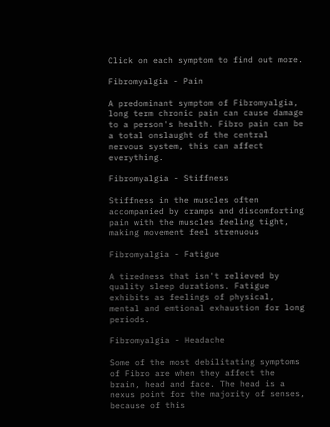Click on each symptom to find out more.

Fibromyalgia - Pain

A predominant symptom of Fibromyalgia, long term chronic pain can cause damage to a person's health. Fibro pain can be a total onslaught of the central nervous system, this can affect everything.

Fibromyalgia - Stiffness

Stiffness in the muscles often accompanied by cramps and discomforting pain with the muscles feeling tight, making movement feel strenuous

Fibromyalgia - Fatigue

A tiredness that isn't relieved by quality sleep durations. Fatigue exhibits as feelings of physical, mental and emtional exhaustion for long periods.

Fibromyalgia - Headache

Some of the most debilitating symptoms of Fibro are when they affect the brain, head and face. The head is a nexus point for the majority of senses, because of this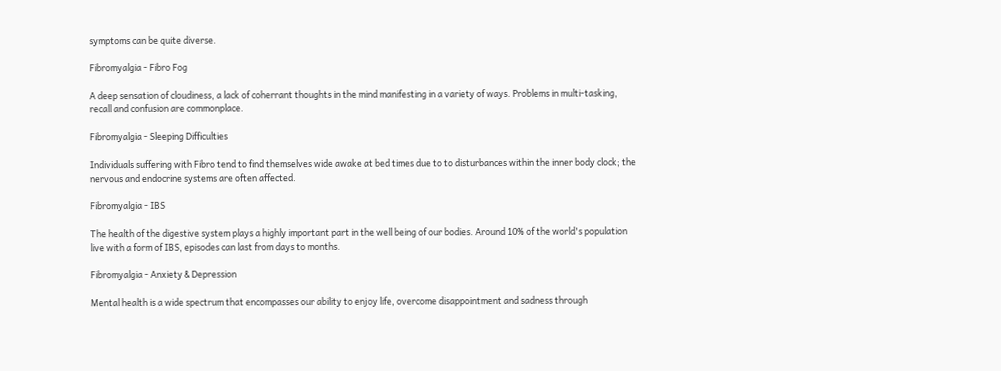symptoms can be quite diverse.

Fibromyalgia - Fibro Fog

A deep sensation of cloudiness, a lack of coherrant thoughts in the mind manifesting in a variety of ways. Problems in multi-tasking, recall and confusion are commonplace.

Fibromyalgia - Sleeping Difficulties

Individuals suffering with Fibro tend to find themselves wide awake at bed times due to to disturbances within the inner body clock; the nervous and endocrine systems are often affected.

Fibromyalgia - IBS

The health of the digestive system plays a highly important part in the well being of our bodies. Around 10% of the world's population live with a form of IBS, episodes can last from days to months.

Fibromyalgia - Anxiety & Depression

Mental health is a wide spectrum that encompasses our ability to enjoy life, overcome disappointment and sadness through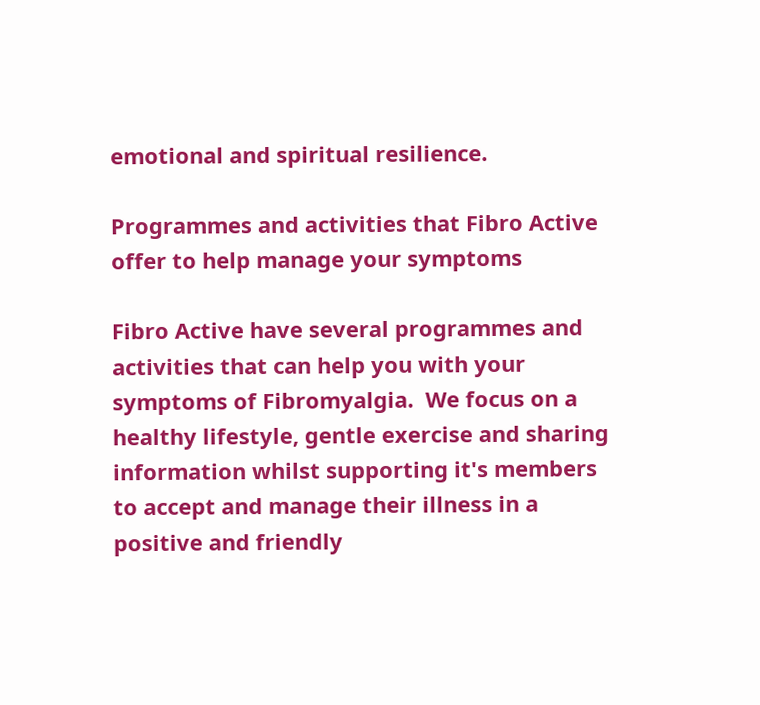emotional and spiritual resilience.

Programmes and activities that Fibro Active offer to help manage your symptoms

Fibro Active have several programmes and activities that can help you with your symptoms of Fibromyalgia.  We focus on a healthy lifestyle, gentle exercise and sharing information whilst supporting it's members to accept and manage their illness in a positive and friendly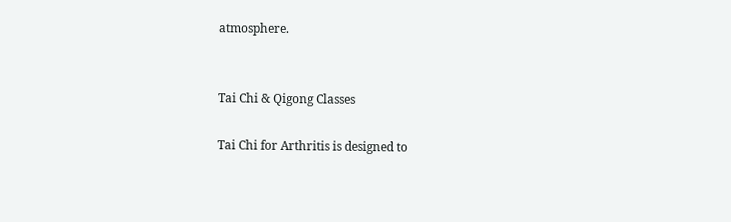atmosphere.


Tai Chi & Qigong Classes

Tai Chi for Arthritis is designed to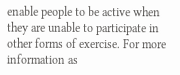enable people to be active when they are unable to participate in other forms of exercise. For more information as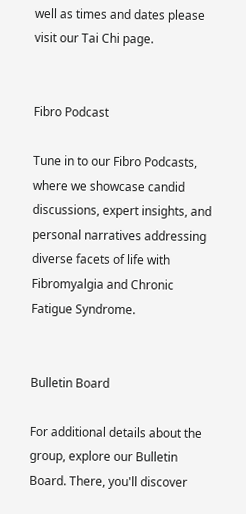well as times and dates please visit our Tai Chi page.


Fibro Podcast

Tune in to our Fibro Podcasts, where we showcase candid discussions, expert insights, and personal narratives addressing diverse facets of life with Fibromyalgia and Chronic Fatigue Syndrome.


Bulletin Board

For additional details about the group, explore our Bulletin Board. There, you'll discover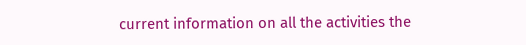current information on all the activities the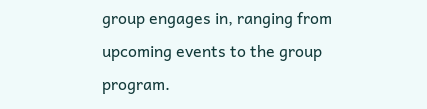group engages in, ranging from upcoming events to the group program.